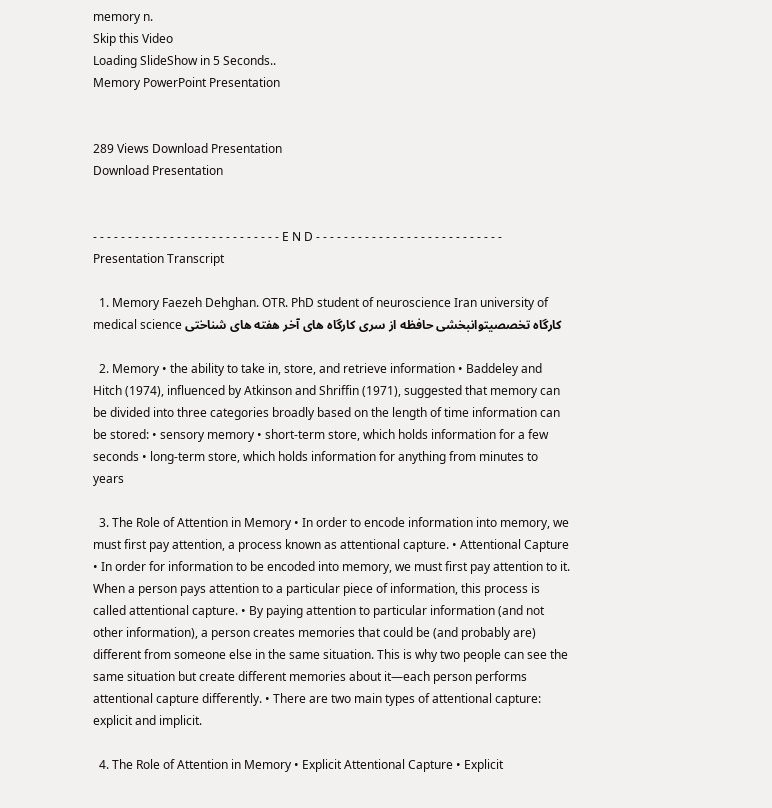memory n.
Skip this Video
Loading SlideShow in 5 Seconds..
Memory PowerPoint Presentation


289 Views Download Presentation
Download Presentation


- - - - - - - - - - - - - - - - - - - - - - - - - - - E N D - - - - - - - - - - - - - - - - - - - - - - - - - - -
Presentation Transcript

  1. Memory Faezeh Dehghan. OTR. PhD student of neuroscience Iran university of medical science کارگاه تخصصیتوانبخشی حافظه از سری کارگاه های آخر هفته های شناختی

  2. Memory • the ability to take in, store, and retrieve information • Baddeley and Hitch (1974), influenced by Atkinson and Shriffin (1971), suggested that memory can be divided into three categories broadly based on the length of time information can be stored: • sensory memory • short-term store, which holds information for a few seconds • long-term store, which holds information for anything from minutes to years

  3. The Role of Attention in Memory • In order to encode information into memory, we must first pay attention, a process known as attentional capture. • Attentional Capture • In order for information to be encoded into memory, we must first pay attention to it. When a person pays attention to a particular piece of information, this process is called attentional capture. • By paying attention to particular information (and not other information), a person creates memories that could be (and probably are) different from someone else in the same situation. This is why two people can see the same situation but create different memories about it—each person performs attentional capture differently. • There are two main types of attentional capture: explicit and implicit.

  4. The Role of Attention in Memory • Explicit Attentional Capture • Explicit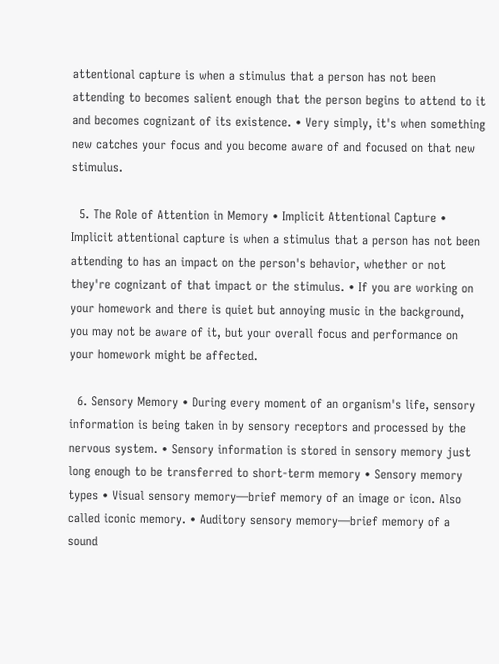attentional capture is when a stimulus that a person has not been attending to becomes salient enough that the person begins to attend to it and becomes cognizant of its existence. • Very simply, it's when something new catches your focus and you become aware of and focused on that new stimulus.

  5. The Role of Attention in Memory • Implicit Attentional Capture • Implicit attentional capture is when a stimulus that a person has not been attending to has an impact on the person's behavior, whether or not they're cognizant of that impact or the stimulus. • If you are working on your homework and there is quiet but annoying music in the background, you may not be aware of it, but your overall focus and performance on your homework might be affected.

  6. Sensory Memory • During every moment of an organism's life, sensory information is being taken in by sensory receptors and processed by the nervous system. • Sensory information is stored in sensory memory just long enough to be transferred to short-term memory • Sensory memory types • Visual sensory memory—brief memory of an image or icon. Also called iconic memory. • Auditory sensory memory—brief memory of a sound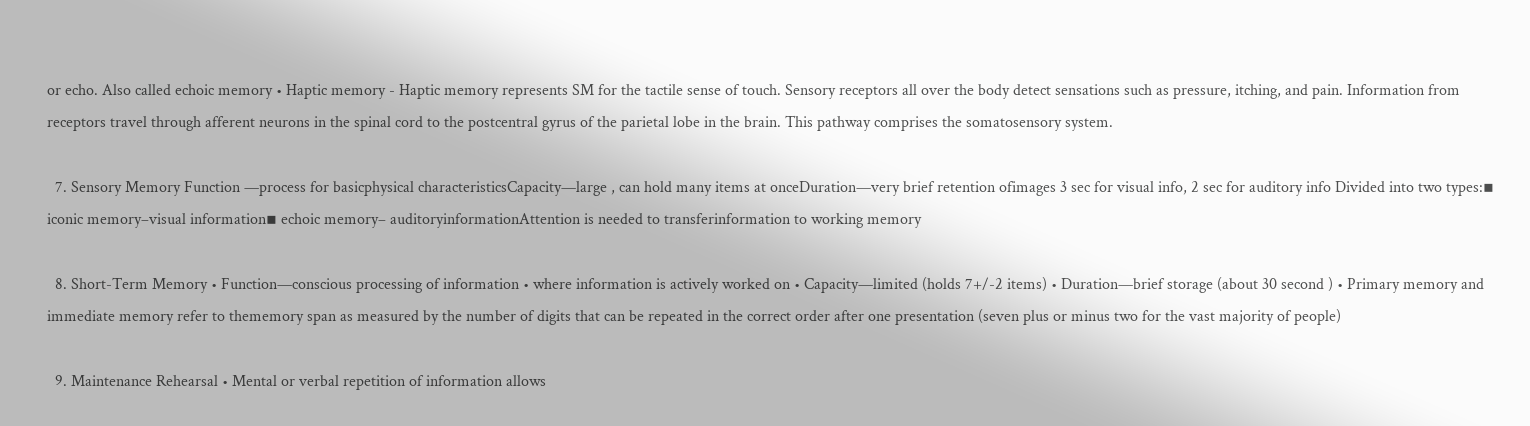or echo. Also called echoic memory • Haptic memory - Haptic memory represents SM for the tactile sense of touch. Sensory receptors all over the body detect sensations such as pressure, itching, and pain. Information from receptors travel through afferent neurons in the spinal cord to the postcentral gyrus of the parietal lobe in the brain. This pathway comprises the somatosensory system.

  7. Sensory Memory Function —process for basicphysical characteristicsCapacity—large , can hold many items at onceDuration—very brief retention ofimages 3 sec for visual info, 2 sec for auditory info Divided into two types:▪ iconic memory–visual information▪ echoic memory– auditoryinformationAttention is needed to transferinformation to working memory

  8. Short-Term Memory • Function—conscious processing of information • where information is actively worked on • Capacity—limited (holds 7+/-2 items) • Duration—brief storage (about 30 second ) • Primary memory and immediate memory refer to thememory span as measured by the number of digits that can be repeated in the correct order after one presentation (seven plus or minus two for the vast majority of people)

  9. Maintenance Rehearsal • Mental or verbal repetition of information allows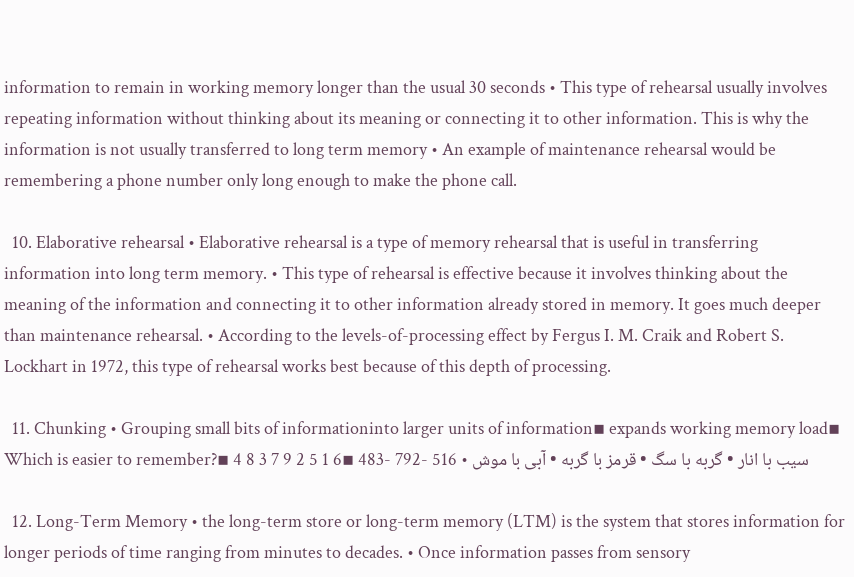information to remain in working memory longer than the usual 30 seconds • This type of rehearsal usually involves repeating information without thinking about its meaning or connecting it to other information. This is why the information is not usually transferred to long term memory • An example of maintenance rehearsal would be remembering a phone number only long enough to make the phone call.

  10. Elaborative rehearsal • Elaborative rehearsal is a type of memory rehearsal that is useful in transferring information into long term memory. • This type of rehearsal is effective because it involves thinking about the meaning of the information and connecting it to other information already stored in memory. It goes much deeper than maintenance rehearsal. • According to the levels-of-processing effect by Fergus I. M. Craik and Robert S. Lockhart in 1972, this type of rehearsal works best because of this depth of processing.

  11. Chunking • Grouping small bits of informationinto larger units of information▪ expands working memory load▪ Which is easier to remember?▪ 4 8 3 7 9 2 5 1 6▪ 483- 792- 516 • سیب با انار • گربه با سگ • قرمز با گربه • آبی با موش

  12. Long-Term Memory • the long-term store or long-term memory (LTM) is the system that stores information for longer periods of time ranging from minutes to decades. • Once information passes from sensory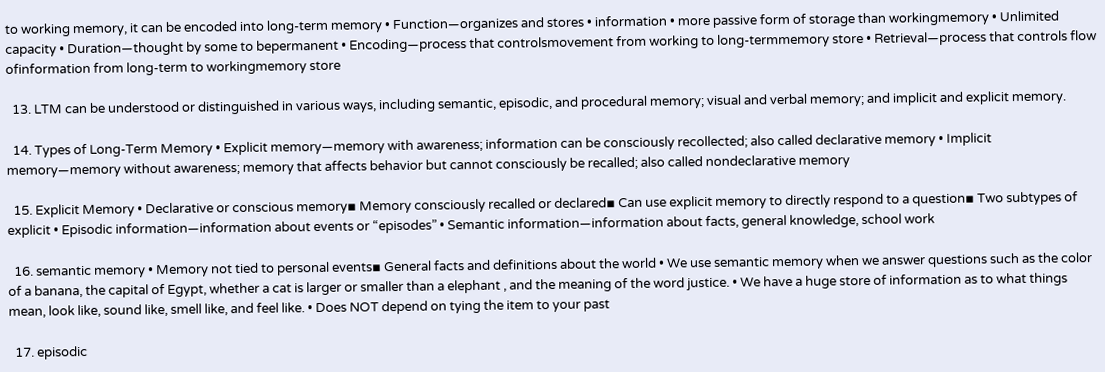to working memory, it can be encoded into long-term memory • Function—organizes and stores • information • more passive form of storage than workingmemory • Unlimited capacity • Duration—thought by some to bepermanent • Encoding—process that controlsmovement from working to long-termmemory store • Retrieval—process that controls flow ofinformation from long-term to workingmemory store

  13. LTM can be understood or distinguished in various ways, including semantic, episodic, and procedural memory; visual and verbal memory; and implicit and explicit memory.

  14. Types of Long-Term Memory • Explicit memory—memory with awareness; information can be consciously recollected; also called declarative memory • Implicit memory—memory without awareness; memory that affects behavior but cannot consciously be recalled; also called nondeclarative memory

  15. Explicit Memory • Declarative or conscious memory▪ Memory consciously recalled or declared▪ Can use explicit memory to directly respond to a question▪ Two subtypes of explicit • Episodic information—information about events or “episodes” • Semantic information—information about facts, general knowledge, school work

  16. semantic memory • Memory not tied to personal events▪ General facts and definitions about the world • We use semantic memory when we answer questions such as the color of a banana, the capital of Egypt, whether a cat is larger or smaller than a elephant , and the meaning of the word justice. • We have a huge store of information as to what things mean, look like, sound like, smell like, and feel like. • Does NOT depend on tying the item to your past

  17. episodic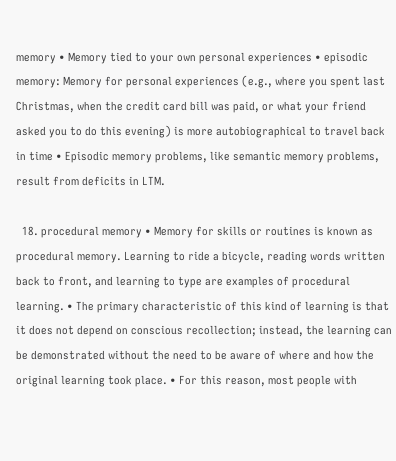memory • Memory tied to your own personal experiences • episodic memory: Memory for personal experiences (e.g., where you spent last Christmas, when the credit card bill was paid, or what your friend asked you to do this evening) is more autobiographical to travel back in time • Episodic memory problems, like semantic memory problems, result from deficits in LTM.

  18. procedural memory • Memory for skills or routines is known as procedural memory. Learning to ride a bicycle, reading words written back to front, and learning to type are examples of procedural learning. • The primary characteristic of this kind of learning is that it does not depend on conscious recollection; instead, the learning can be demonstrated without the need to be aware of where and how the original learning took place. • For this reason, most people with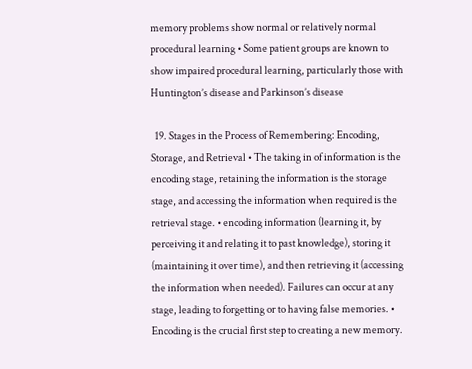memory problems show normal or relatively normal procedural learning • Some patient groups are known to show impaired procedural learning, particularly those with Huntington’s disease and Parkinson’s disease

  19. Stages in the Process of Remembering: Encoding, Storage, and Retrieval • The taking in of information is the encoding stage, retaining the information is the storage stage, and accessing the information when required is the retrieval stage. • encoding information (learning it, by perceiving it and relating it to past knowledge), storing it (maintaining it over time), and then retrieving it (accessing the information when needed). Failures can occur at any stage, leading to forgetting or to having false memories. • Encoding is the crucial first step to creating a new memory.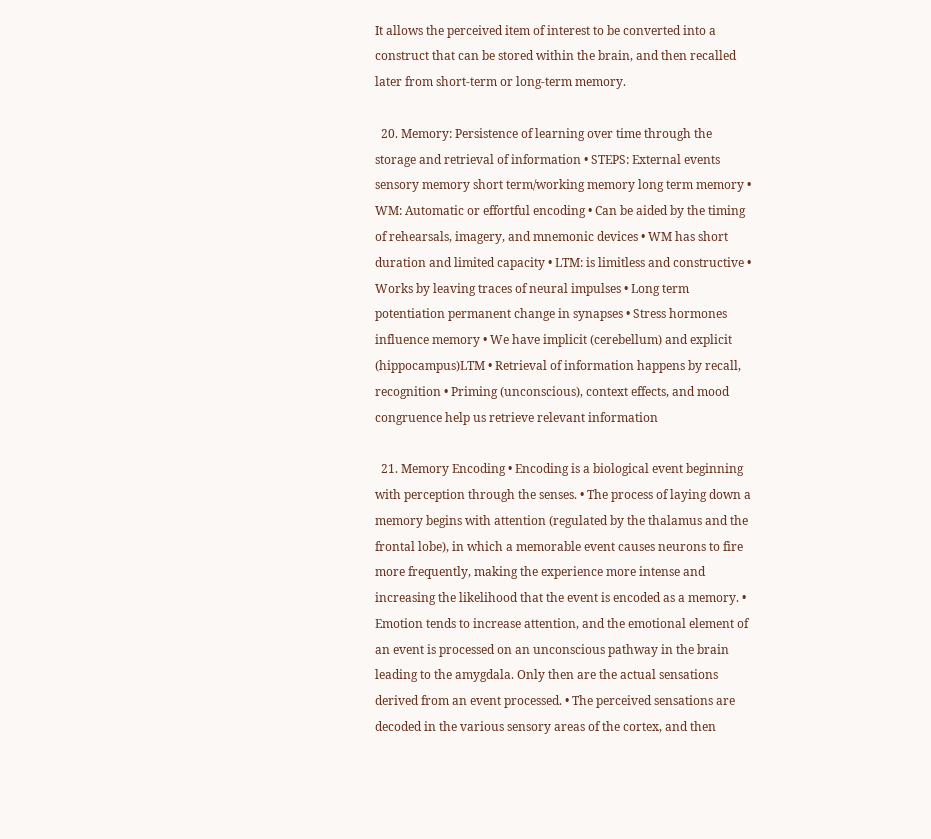It allows the perceived item of interest to be converted into a construct that can be stored within the brain, and then recalled later from short-term or long-term memory.

  20. Memory: Persistence of learning over time through the storage and retrieval of information • STEPS: External events sensory memory short term/working memory long term memory • WM: Automatic or effortful encoding • Can be aided by the timing of rehearsals, imagery, and mnemonic devices • WM has short duration and limited capacity • LTM: is limitless and constructive • Works by leaving traces of neural impulses • Long term potentiation permanent change in synapses • Stress hormones influence memory • We have implicit (cerebellum) and explicit (hippocampus)LTM • Retrieval of information happens by recall, recognition • Priming (unconscious), context effects, and mood congruence help us retrieve relevant information

  21. Memory Encoding • Encoding is a biological event beginning with perception through the senses. • The process of laying down a memory begins with attention (regulated by the thalamus and the frontal lobe), in which a memorable event causes neurons to fire more frequently, making the experience more intense and increasing the likelihood that the event is encoded as a memory. • Emotion tends to increase attention, and the emotional element of an event is processed on an unconscious pathway in the brain leading to the amygdala. Only then are the actual sensations derived from an event processed. • The perceived sensations are decoded in the various sensory areas of the cortex, and then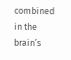combined in the brain’s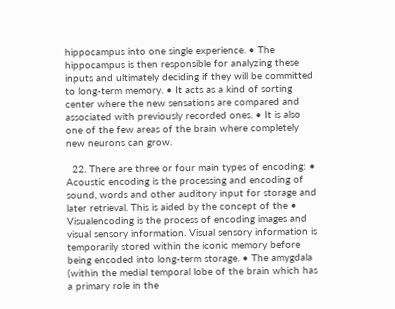hippocampus into one single experience. • The hippocampus is then responsible for analyzing these inputs and ultimately deciding if they will be committed to long-term memory. • It acts as a kind of sorting center where the new sensations are compared and associated with previously recorded ones. • It is also one of the few areas of the brain where completely new neurons can grow.

  22. There are three or four main types of encoding: • Acoustic encoding is the processing and encoding of sound, words and other auditory input for storage and later retrieval. This is aided by the concept of the • Visualencoding is the process of encoding images and visual sensory information. Visual sensory information is temporarily stored within the iconic memory before being encoded into long-term storage. • The amygdala (within the medial temporal lobe of the brain which has a primary role in the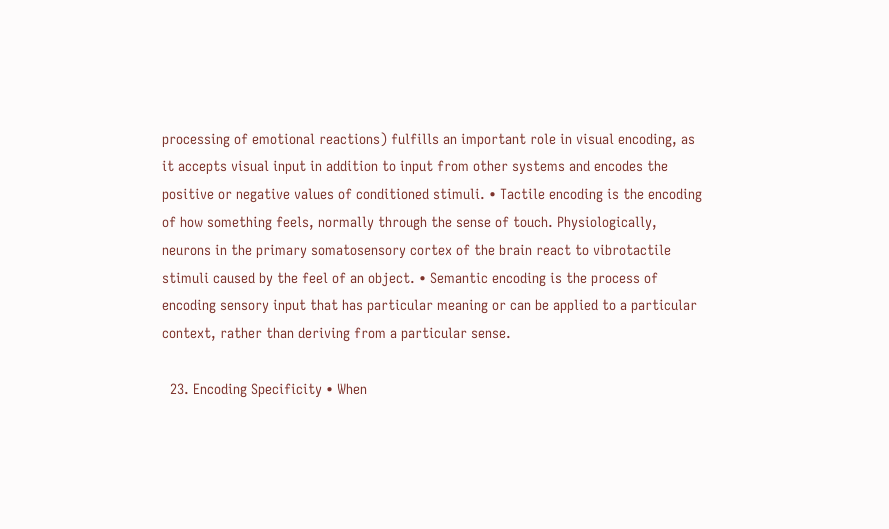processing of emotional reactions) fulfills an important role in visual encoding, as it accepts visual input in addition to input from other systems and encodes the positive or negative values of conditioned stimuli. • Tactile encoding is the encoding of how something feels, normally through the sense of touch. Physiologically, neurons in the primary somatosensory cortex of the brain react to vibrotactile stimuli caused by the feel of an object. • Semantic encoding is the process of encoding sensory input that has particular meaning or can be applied to a particular context, rather than deriving from a particular sense.

  23. Encoding Specificity • When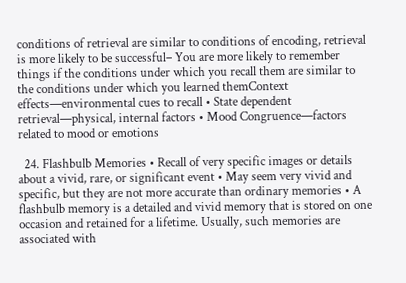conditions of retrieval are similar to conditions of encoding, retrieval is more likely to be successful– You are more likely to remember things if the conditions under which you recall them are similar to the conditions under which you learned themContext effects—environmental cues to recall • State dependent retrieval—physical, internal factors • Mood Congruence—factors related to mood or emotions

  24. Flashbulb Memories • Recall of very specific images or details about a vivid, rare, or significant event • May seem very vivid and specific, but they are not more accurate than ordinary memories • A flashbulb memory is a detailed and vivid memory that is stored on one occasion and retained for a lifetime. Usually, such memories are associated with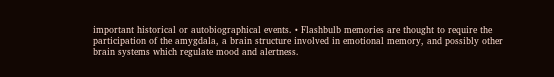important historical or autobiographical events. • Flashbulb memories are thought to require the participation of the amygdala, a brain structure involved in emotional memory, and possibly other brain systems which regulate mood and alertness.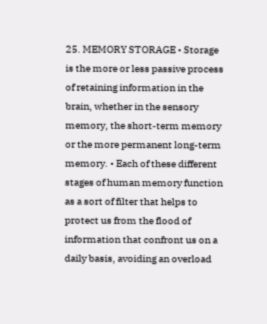25. MEMORY STORAGE • Storage is the more or less passive process of retaining information in the brain, whether in the sensory memory, the short-term memory or the more permanent long-term memory. • Each of these different stages of human memory function as a sort of filter that helps to protect us from the flood of information that confront us on a daily basis, avoiding an overload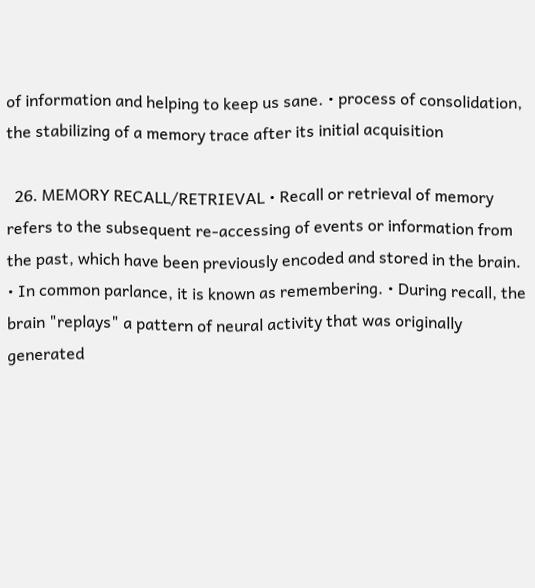of information and helping to keep us sane. • process of consolidation, the stabilizing of a memory trace after its initial acquisition

  26. MEMORY RECALL/RETRIEVAL • Recall or retrieval of memory refers to the subsequent re-accessing of events or information from the past, which have been previously encoded and stored in the brain. • In common parlance, it is known as remembering. • During recall, the brain "replays" a pattern of neural activity that was originally generated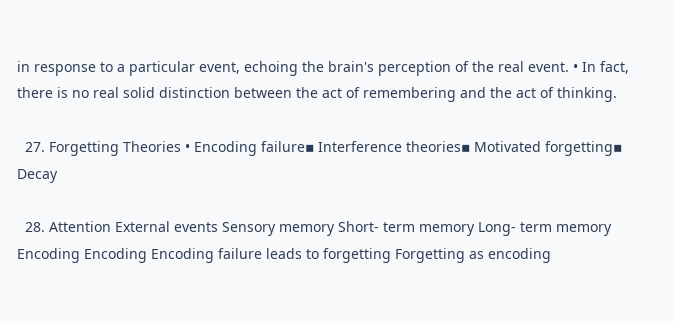in response to a particular event, echoing the brain's perception of the real event. • In fact, there is no real solid distinction between the act of remembering and the act of thinking.

  27. Forgetting Theories • Encoding failure▪ Interference theories▪ Motivated forgetting▪ Decay

  28. Attention External events Sensory memory Short- term memory Long- term memory Encoding Encoding Encoding failure leads to forgetting Forgetting as encoding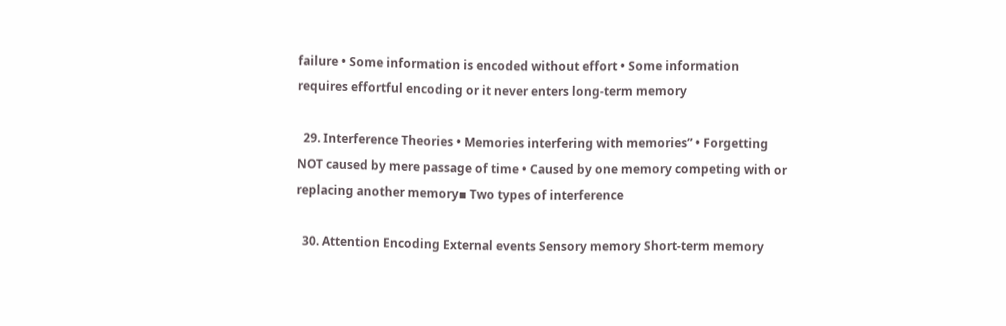failure • Some information is encoded without effort • Some information requires effortful encoding or it never enters long-term memory

  29. Interference Theories • Memories interfering with memories” • Forgetting NOT caused by mere passage of time • Caused by one memory competing with or replacing another memory▪ Two types of interference

  30. Attention Encoding External events Sensory memory Short-term memory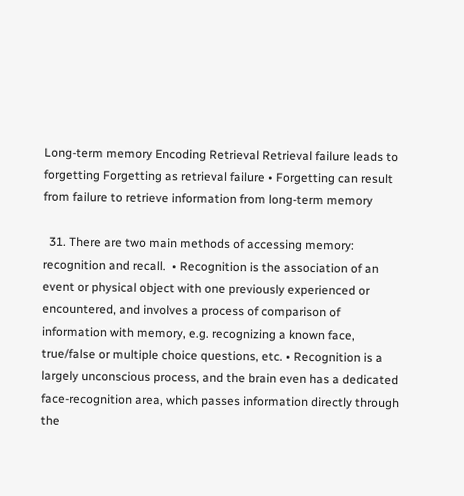Long-term memory Encoding Retrieval Retrieval failure leads to forgetting Forgetting as retrieval failure • Forgetting can result from failure to retrieve information from long-term memory

  31. There are two main methods of accessing memory: recognition and recall.  • Recognition is the association of an event or physical object with one previously experienced or encountered, and involves a process of comparison of information with memory, e.g. recognizing a known face, true/false or multiple choice questions, etc. • Recognition is a largely unconscious process, and the brain even has a dedicated face-recognition area, which passes information directly through the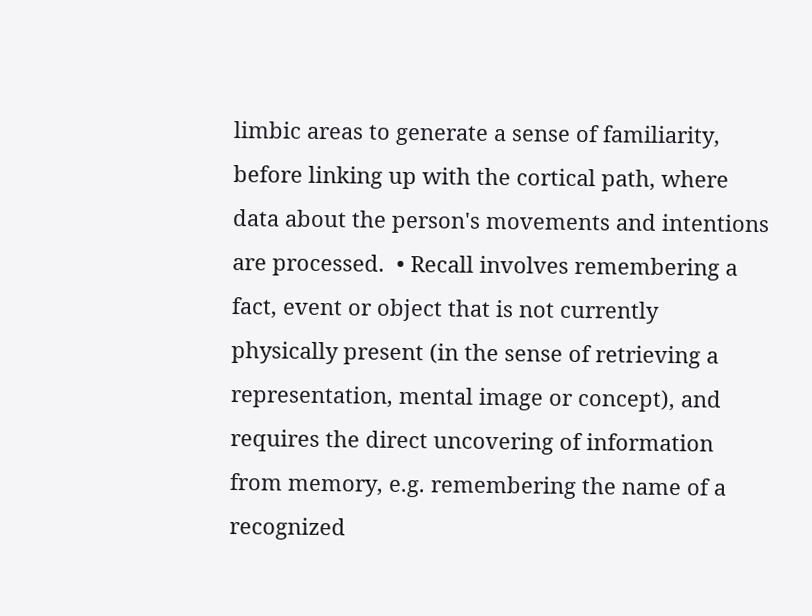limbic areas to generate a sense of familiarity, before linking up with the cortical path, where data about the person's movements and intentions are processed.  • Recall involves remembering a fact, event or object that is not currently physically present (in the sense of retrieving a representation, mental image or concept), and requires the direct uncovering of information from memory, e.g. remembering the name of a recognized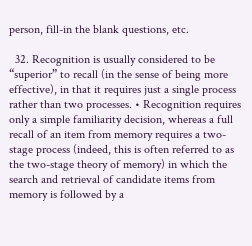person, fill-in the blank questions, etc.

  32. Recognition is usually considered to be “superior” to recall (in the sense of being more effective), in that it requires just a single process rather than two processes. • Recognition requires only a simple familiarity decision, whereas a full recall of an item from memory requires a two-stage process (indeed, this is often referred to as the two-stage theory of memory) in which the search and retrieval of candidate items from memory is followed by a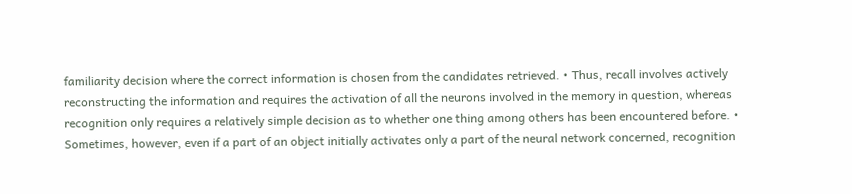familiarity decision where the correct information is chosen from the candidates retrieved. • Thus, recall involves actively reconstructing the information and requires the activation of all the neurons involved in the memory in question, whereas recognition only requires a relatively simple decision as to whether one thing among others has been encountered before. • Sometimes, however, even if a part of an object initially activates only a part of the neural network concerned, recognition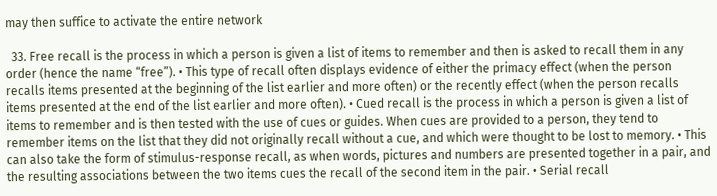may then suffice to activate the entire network

  33. Free recall is the process in which a person is given a list of items to remember and then is asked to recall them in any order (hence the name “free”). • This type of recall often displays evidence of either the primacy effect (when the person recalls items presented at the beginning of the list earlier and more often) or the recently effect (when the person recalls items presented at the end of the list earlier and more often). • Cued recall is the process in which a person is given a list of items to remember and is then tested with the use of cues or guides. When cues are provided to a person, they tend to remember items on the list that they did not originally recall without a cue, and which were thought to be lost to memory. • This can also take the form of stimulus-response recall, as when words, pictures and numbers are presented together in a pair, and the resulting associations between the two items cues the recall of the second item in the pair. • Serial recall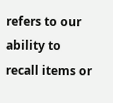refers to our ability to recall items or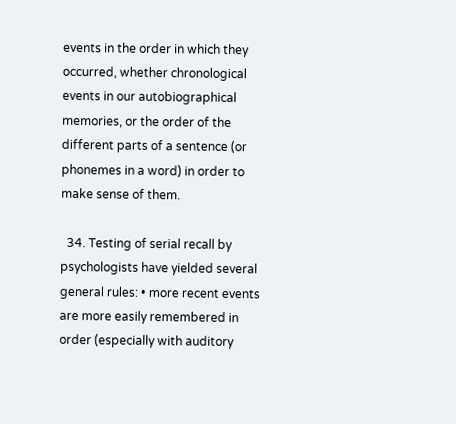events in the order in which they occurred, whether chronological events in our autobiographical memories, or the order of the different parts of a sentence (or phonemes in a word) in order to make sense of them.

  34. Testing of serial recall by psychologists have yielded several general rules: • more recent events are more easily remembered in order (especially with auditory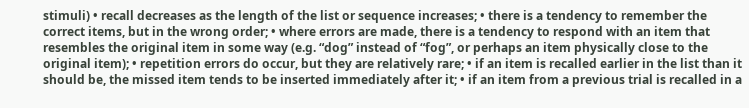stimuli) • recall decreases as the length of the list or sequence increases; • there is a tendency to remember the correct items, but in the wrong order; • where errors are made, there is a tendency to respond with an item that resembles the original item in some way (e.g. “dog” instead of “fog”, or perhaps an item physically close to the original item); • repetition errors do occur, but they are relatively rare; • if an item is recalled earlier in the list than it should be, the missed item tends to be inserted immediately after it; • if an item from a previous trial is recalled in a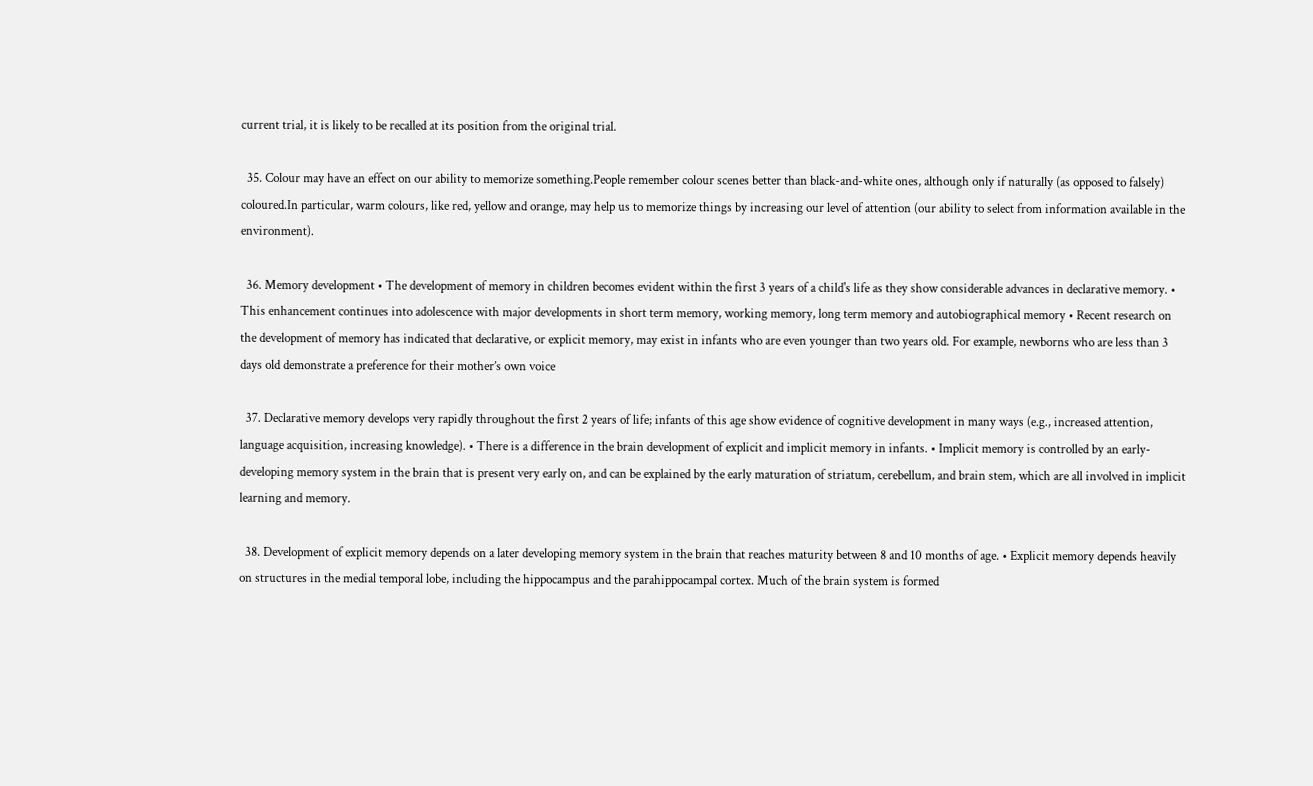current trial, it is likely to be recalled at its position from the original trial.

  35. Colour may have an effect on our ability to memorize something.People remember colour scenes better than black-and-white ones, although only if naturally (as opposed to falsely) coloured.In particular, warm colours, like red, yellow and orange, may help us to memorize things by increasing our level of attention (our ability to select from information available in the environment).

  36. Memory development • The development of memory in children becomes evident within the first 3 years of a child's life as they show considerable advances in declarative memory. • This enhancement continues into adolescence with major developments in short term memory, working memory, long term memory and autobiographical memory • Recent research on the development of memory has indicated that declarative, or explicit memory, may exist in infants who are even younger than two years old. For example, newborns who are less than 3 days old demonstrate a preference for their mother’s own voice

  37. Declarative memory develops very rapidly throughout the first 2 years of life; infants of this age show evidence of cognitive development in many ways (e.g., increased attention, language acquisition, increasing knowledge). • There is a difference in the brain development of explicit and implicit memory in infants. • Implicit memory is controlled by an early-developing memory system in the brain that is present very early on, and can be explained by the early maturation of striatum, cerebellum, and brain stem, which are all involved in implicit learning and memory.

  38. Development of explicit memory depends on a later developing memory system in the brain that reaches maturity between 8 and 10 months of age. • Explicit memory depends heavily on structures in the medial temporal lobe, including the hippocampus and the parahippocampal cortex. Much of the brain system is formed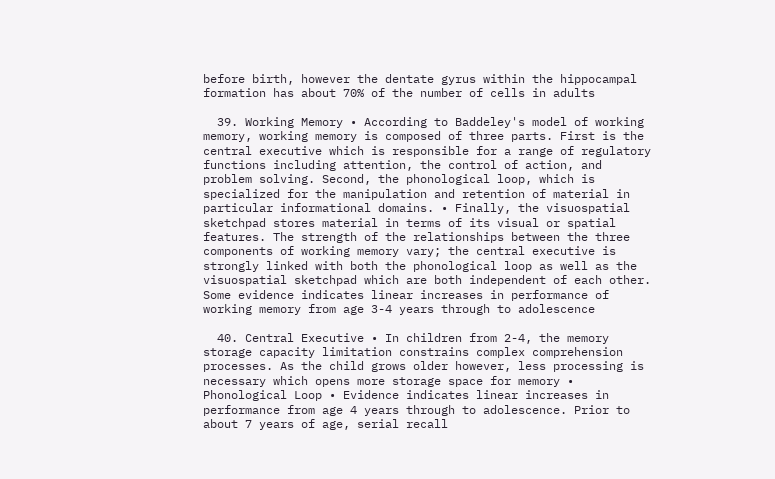before birth, however the dentate gyrus within the hippocampal formation has about 70% of the number of cells in adults

  39. Working Memory • According to Baddeley's model of working memory, working memory is composed of three parts. First is the central executive which is responsible for a range of regulatory functions including attention, the control of action, and problem solving. Second, the phonological loop, which is specialized for the manipulation and retention of material in particular informational domains. • Finally, the visuospatial sketchpad stores material in terms of its visual or spatial features. The strength of the relationships between the three components of working memory vary; the central executive is strongly linked with both the phonological loop as well as the visuospatial sketchpad which are both independent of each other. Some evidence indicates linear increases in performance of working memory from age 3-4 years through to adolescence

  40. Central Executive • In children from 2-4, the memory storage capacity limitation constrains complex comprehension processes. As the child grows older however, less processing is necessary which opens more storage space for memory • Phonological Loop • Evidence indicates linear increases in performance from age 4 years through to adolescence. Prior to about 7 years of age, serial recall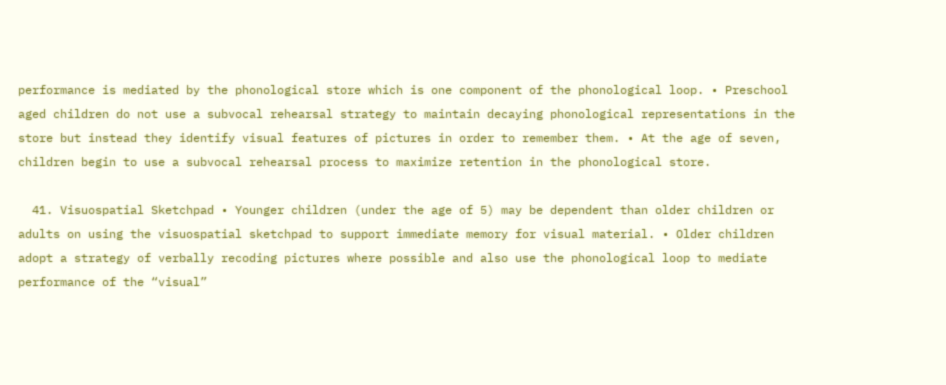performance is mediated by the phonological store which is one component of the phonological loop. • Preschool aged children do not use a subvocal rehearsal strategy to maintain decaying phonological representations in the store but instead they identify visual features of pictures in order to remember them. • At the age of seven, children begin to use a subvocal rehearsal process to maximize retention in the phonological store.

  41. Visuospatial Sketchpad • Younger children (under the age of 5) may be dependent than older children or adults on using the visuospatial sketchpad to support immediate memory for visual material. • Older children adopt a strategy of verbally recoding pictures where possible and also use the phonological loop to mediate performance of the “visual”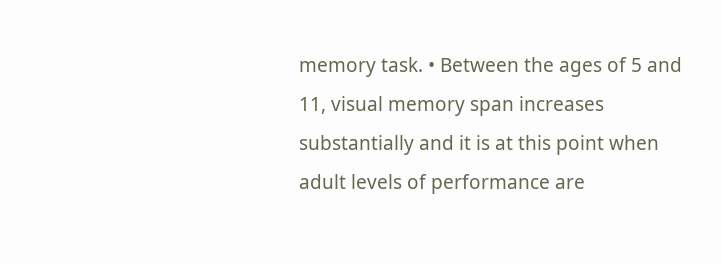memory task. • Between the ages of 5 and 11, visual memory span increases substantially and it is at this point when adult levels of performance are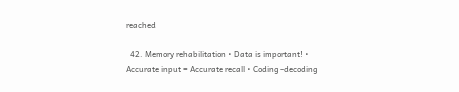reached

  42. Memory rehabilitation • Data is important! • Accurate input = Accurate recall • Coding –decoding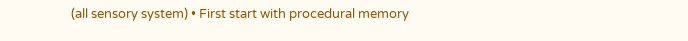(all sensory system) • First start with procedural memory